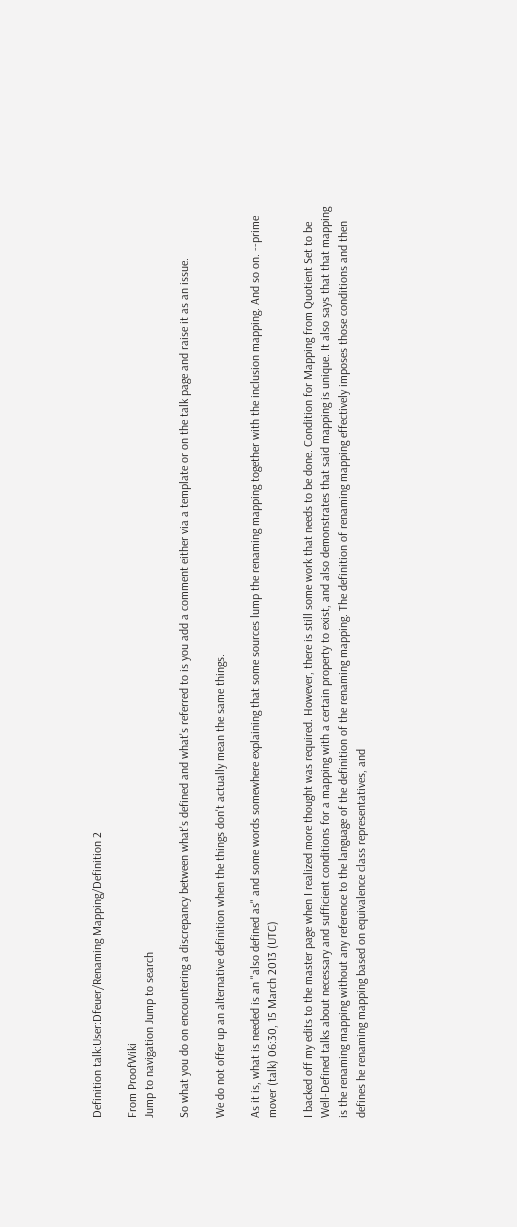Definition talk:User:Dfeuer/Renaming Mapping/Definition 2

From ProofWiki
Jump to navigation Jump to search

So what you do on encountering a discrepancy between what's defined and what's referred to is you add a comment either via a template or on the talk page and raise it as an issue.

We do not offer up an alternative definition when the things don't actually mean the same things.

As it is, what is needed is an "also defined as" and some words somewhere explaining that some sources lump the renaming mapping together with the inclusion mapping. And so on. --prime mover (talk) 06:30, 15 March 2013 (UTC)

I backed off my edits to the master page when I realized more thought was required. However, there is still some work that needs to be done. Condition for Mapping from Quotient Set to be Well-Defined talks about necessary and sufficient conditions for a mapping with a certain property to exist, and also demonstrates that said mapping is unique. It also says that that mapping is the renaming mapping without any reference to the language of the definition of the renaming mapping. The definition of renaming mapping effectively imposes those conditions and then defines he renaming mapping based on equivalence class representatives, and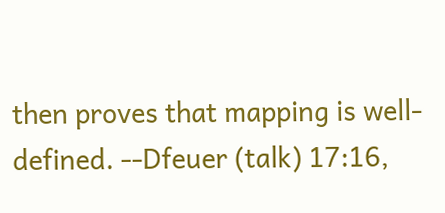then proves that mapping is well-defined. --Dfeuer (talk) 17:16,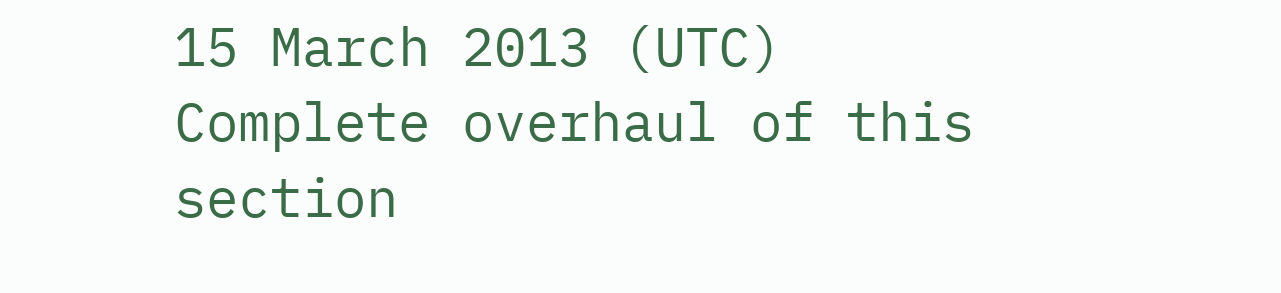15 March 2013 (UTC)
Complete overhaul of this section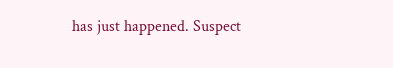has just happened. Suspect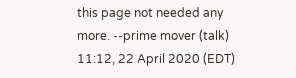this page not needed any more. --prime mover (talk) 11:12, 22 April 2020 (EDT)